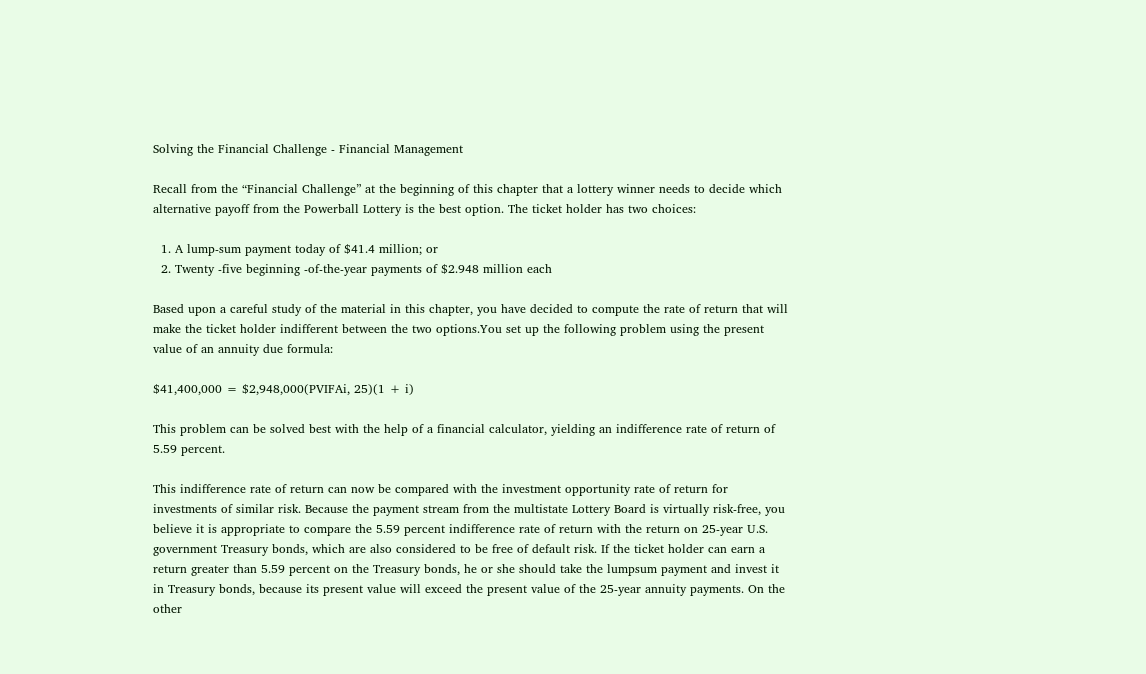Solving the Financial Challenge - Financial Management

Recall from the “Financial Challenge” at the beginning of this chapter that a lottery winner needs to decide which alternative payoff from the Powerball Lottery is the best option. The ticket holder has two choices:

  1. A lump-sum payment today of $41.4 million; or
  2. Twenty -five beginning -of-the-year payments of $2.948 million each

Based upon a careful study of the material in this chapter, you have decided to compute the rate of return that will make the ticket holder indifferent between the two options.You set up the following problem using the present value of an annuity due formula:

$41,400,000 = $2,948,000(PVIFAi, 25)(1 + i)

This problem can be solved best with the help of a financial calculator, yielding an indifference rate of return of 5.59 percent.

This indifference rate of return can now be compared with the investment opportunity rate of return for investments of similar risk. Because the payment stream from the multistate Lottery Board is virtually risk-free, you believe it is appropriate to compare the 5.59 percent indifference rate of return with the return on 25-year U.S. government Treasury bonds, which are also considered to be free of default risk. If the ticket holder can earn a return greater than 5.59 percent on the Treasury bonds, he or she should take the lumpsum payment and invest it in Treasury bonds, because its present value will exceed the present value of the 25-year annuity payments. On the other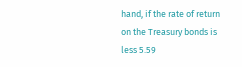hand, if the rate of return on the Treasury bonds is less 5.59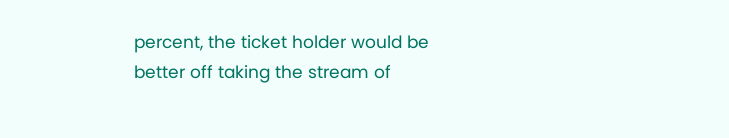percent, the ticket holder would be better off taking the stream of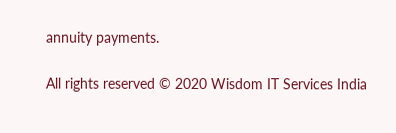annuity payments.

All rights reserved © 2020 Wisdom IT Services India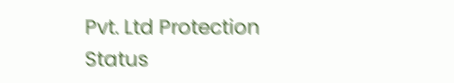Pvt. Ltd Protection Status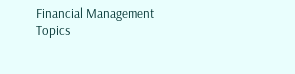Financial Management Topics